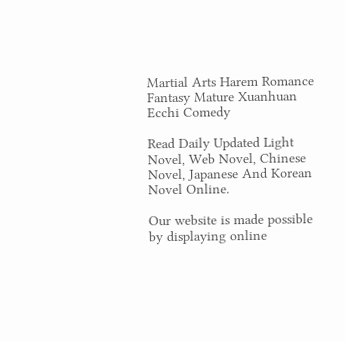Martial Arts Harem Romance Fantasy Mature Xuanhuan Ecchi Comedy

Read Daily Updated Light Novel, Web Novel, Chinese Novel, Japanese And Korean Novel Online.

Our website is made possible by displaying online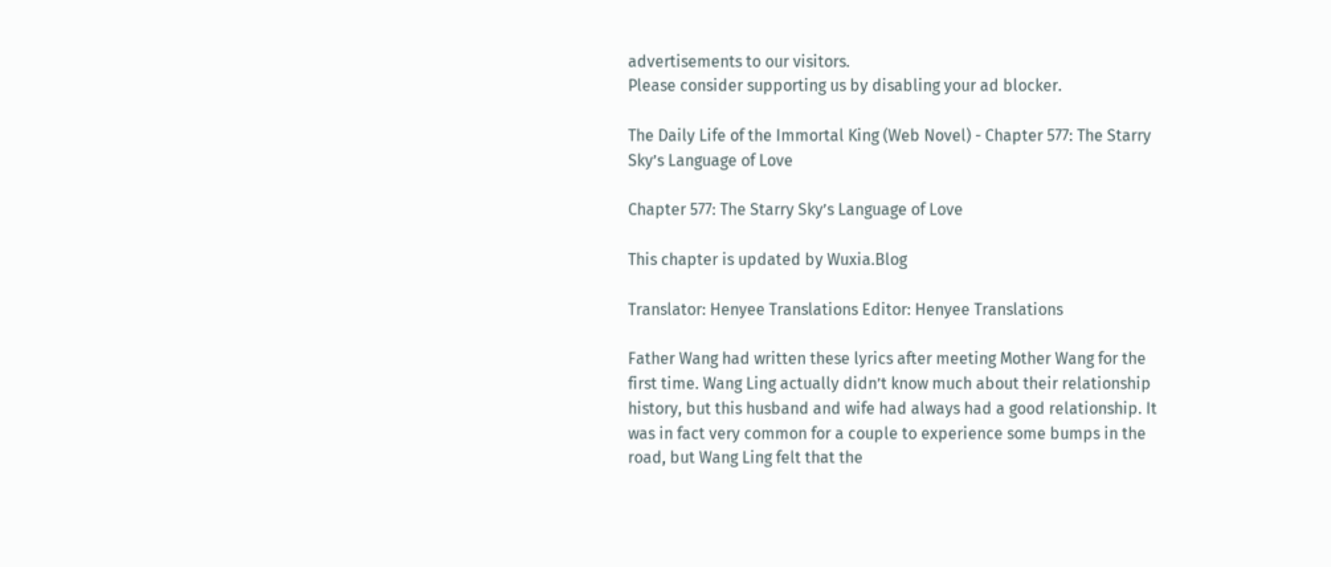advertisements to our visitors.
Please consider supporting us by disabling your ad blocker.

The Daily Life of the Immortal King (Web Novel) - Chapter 577: The Starry Sky’s Language of Love

Chapter 577: The Starry Sky’s Language of Love

This chapter is updated by Wuxia.Blog

Translator: Henyee Translations Editor: Henyee Translations

Father Wang had written these lyrics after meeting Mother Wang for the first time. Wang Ling actually didn’t know much about their relationship history, but this husband and wife had always had a good relationship. It was in fact very common for a couple to experience some bumps in the road, but Wang Ling felt that the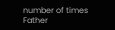number of times Father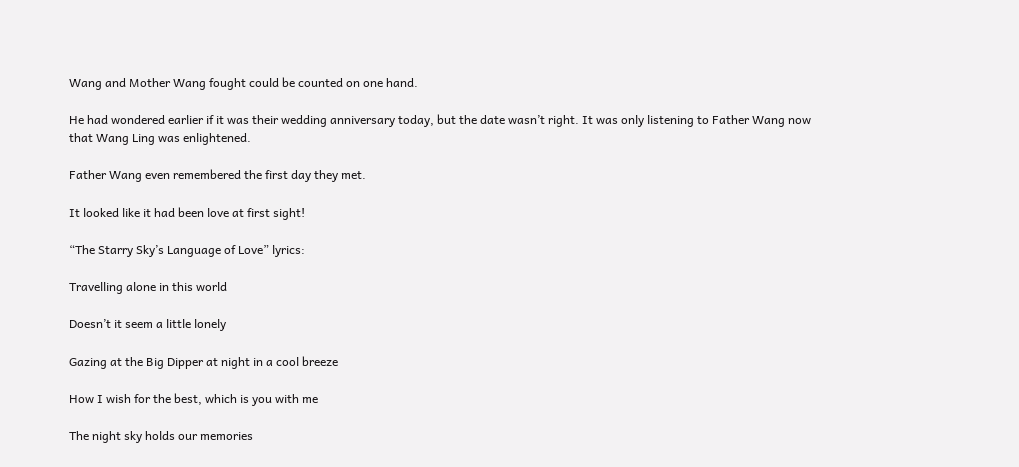Wang and Mother Wang fought could be counted on one hand.

He had wondered earlier if it was their wedding anniversary today, but the date wasn’t right. It was only listening to Father Wang now that Wang Ling was enlightened.

Father Wang even remembered the first day they met.

It looked like it had been love at first sight!

“The Starry Sky’s Language of Love” lyrics:

Travelling alone in this world

Doesn’t it seem a little lonely

Gazing at the Big Dipper at night in a cool breeze

How I wish for the best, which is you with me

The night sky holds our memories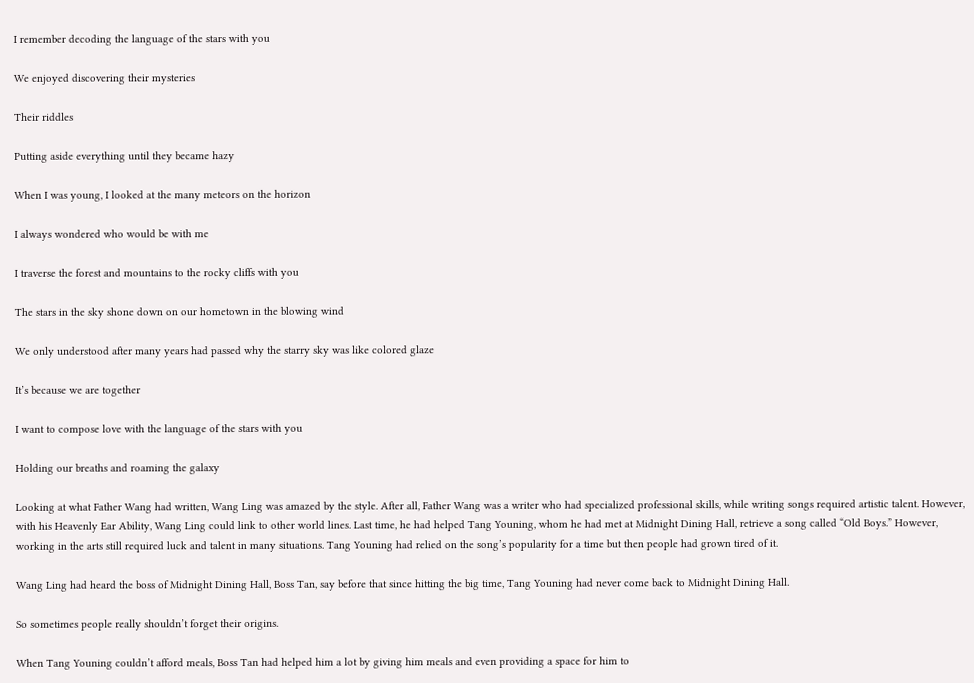I remember decoding the language of the stars with you

We enjoyed discovering their mysteries

Their riddles

Putting aside everything until they became hazy

When I was young, I looked at the many meteors on the horizon

I always wondered who would be with me

I traverse the forest and mountains to the rocky cliffs with you

The stars in the sky shone down on our hometown in the blowing wind

We only understood after many years had passed why the starry sky was like colored glaze

It’s because we are together

I want to compose love with the language of the stars with you

Holding our breaths and roaming the galaxy

Looking at what Father Wang had written, Wang Ling was amazed by the style. After all, Father Wang was a writer who had specialized professional skills, while writing songs required artistic talent. However, with his Heavenly Ear Ability, Wang Ling could link to other world lines. Last time, he had helped Tang Youning, whom he had met at Midnight Dining Hall, retrieve a song called “Old Boys.” However, working in the arts still required luck and talent in many situations. Tang Youning had relied on the song’s popularity for a time but then people had grown tired of it.

Wang Ling had heard the boss of Midnight Dining Hall, Boss Tan, say before that since hitting the big time, Tang Youning had never come back to Midnight Dining Hall.

So sometimes people really shouldn’t forget their origins.

When Tang Youning couldn’t afford meals, Boss Tan had helped him a lot by giving him meals and even providing a space for him to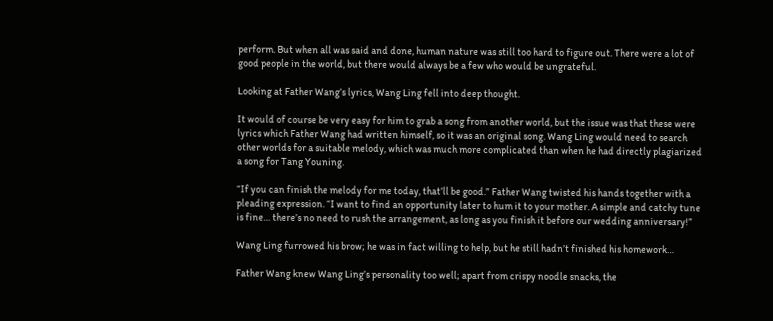perform. But when all was said and done, human nature was still too hard to figure out. There were a lot of good people in the world, but there would always be a few who would be ungrateful.

Looking at Father Wang’s lyrics, Wang Ling fell into deep thought.

It would of course be very easy for him to grab a song from another world, but the issue was that these were lyrics which Father Wang had written himself, so it was an original song. Wang Ling would need to search other worlds for a suitable melody, which was much more complicated than when he had directly plagiarized a song for Tang Youning.

“If you can finish the melody for me today, that’ll be good.” Father Wang twisted his hands together with a pleading expression. “I want to find an opportunity later to hum it to your mother. A simple and catchy tune is fine… there’s no need to rush the arrangement, as long as you finish it before our wedding anniversary!”

Wang Ling furrowed his brow; he was in fact willing to help, but he still hadn’t finished his homework…

Father Wang knew Wang Ling’s personality too well; apart from crispy noodle snacks, the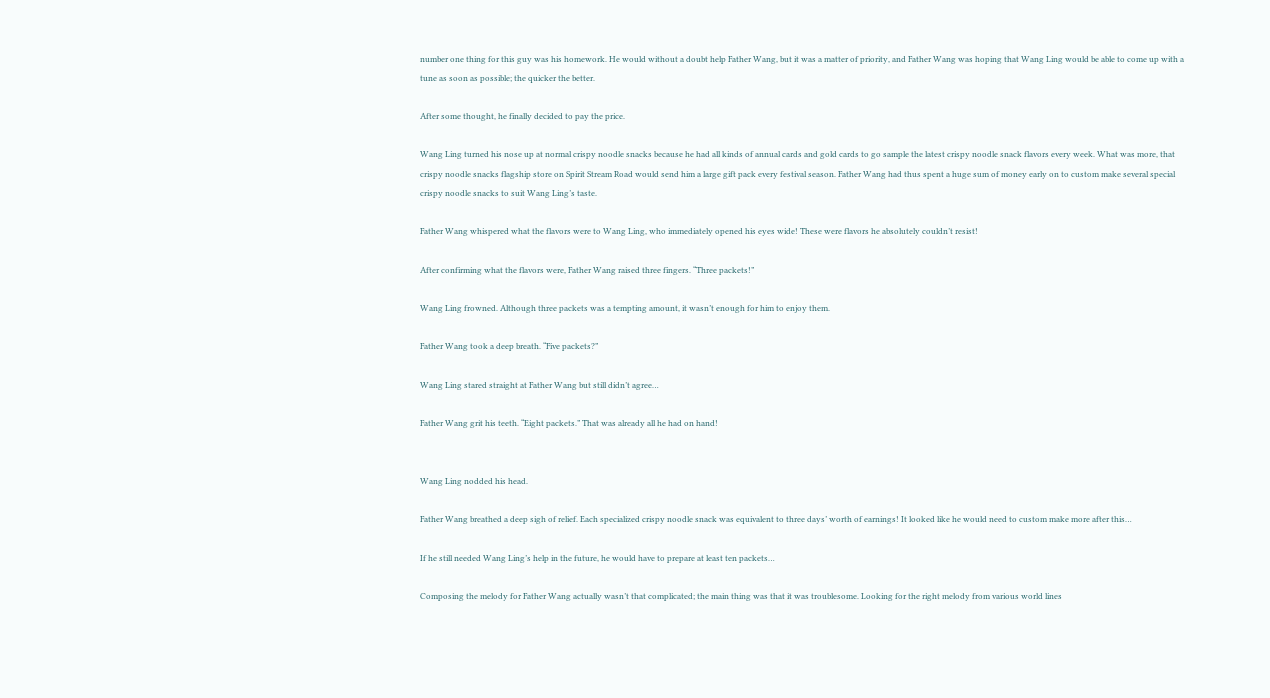number one thing for this guy was his homework. He would without a doubt help Father Wang, but it was a matter of priority, and Father Wang was hoping that Wang Ling would be able to come up with a tune as soon as possible; the quicker the better.

After some thought, he finally decided to pay the price.

Wang Ling turned his nose up at normal crispy noodle snacks because he had all kinds of annual cards and gold cards to go sample the latest crispy noodle snack flavors every week. What was more, that crispy noodle snacks flagship store on Spirit Stream Road would send him a large gift pack every festival season. Father Wang had thus spent a huge sum of money early on to custom make several special crispy noodle snacks to suit Wang Ling’s taste.

Father Wang whispered what the flavors were to Wang Ling, who immediately opened his eyes wide! These were flavors he absolutely couldn’t resist!

After confirming what the flavors were, Father Wang raised three fingers. “Three packets!”

Wang Ling frowned. Although three packets was a tempting amount, it wasn’t enough for him to enjoy them.

Father Wang took a deep breath. “Five packets?”

Wang Ling stared straight at Father Wang but still didn’t agree…

Father Wang grit his teeth. “Eight packets.” That was already all he had on hand!


Wang Ling nodded his head.

Father Wang breathed a deep sigh of relief. Each specialized crispy noodle snack was equivalent to three days’ worth of earnings! It looked like he would need to custom make more after this…

If he still needed Wang Ling’s help in the future, he would have to prepare at least ten packets…

Composing the melody for Father Wang actually wasn’t that complicated; the main thing was that it was troublesome. Looking for the right melody from various world lines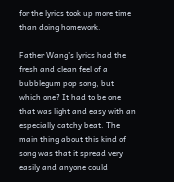for the lyrics took up more time than doing homework.

Father Wang’s lyrics had the fresh and clean feel of a bubblegum pop song, but which one? It had to be one that was light and easy with an especially catchy beat. The main thing about this kind of song was that it spread very easily and anyone could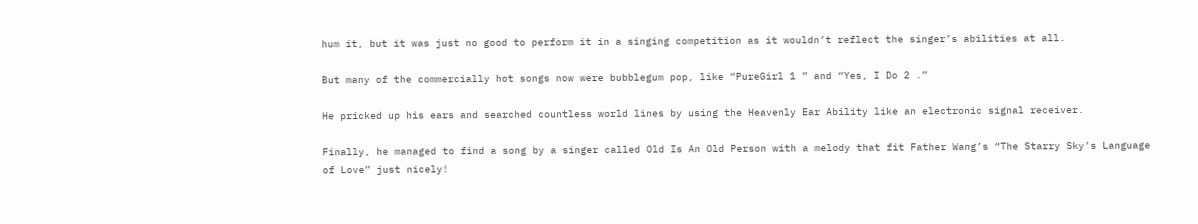hum it, but it was just no good to perform it in a singing competition as it wouldn’t reflect the singer’s abilities at all.

But many of the commercially hot songs now were bubblegum pop, like “PureGirl 1 ” and “Yes, I Do 2 .”

He pricked up his ears and searched countless world lines by using the Heavenly Ear Ability like an electronic signal receiver.

Finally, he managed to find a song by a singer called Old Is An Old Person with a melody that fit Father Wang’s “The Starry Sky’s Language of Love” just nicely!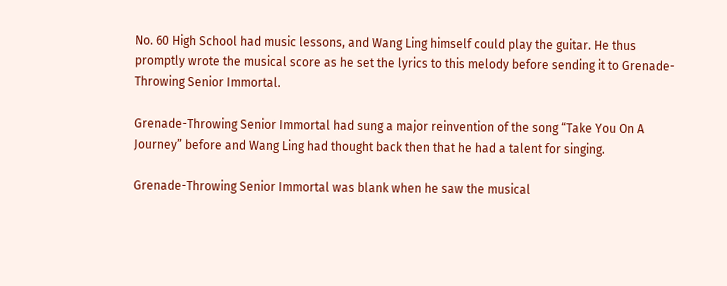No. 60 High School had music lessons, and Wang Ling himself could play the guitar. He thus promptly wrote the musical score as he set the lyrics to this melody before sending it to Grenade-Throwing Senior Immortal.

Grenade-Throwing Senior Immortal had sung a major reinvention of the song “Take You On A Journey” before and Wang Ling had thought back then that he had a talent for singing.

Grenade-Throwing Senior Immortal was blank when he saw the musical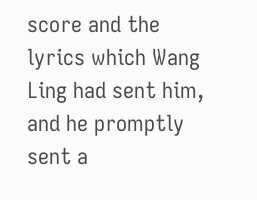score and the lyrics which Wang Ling had sent him, and he promptly sent a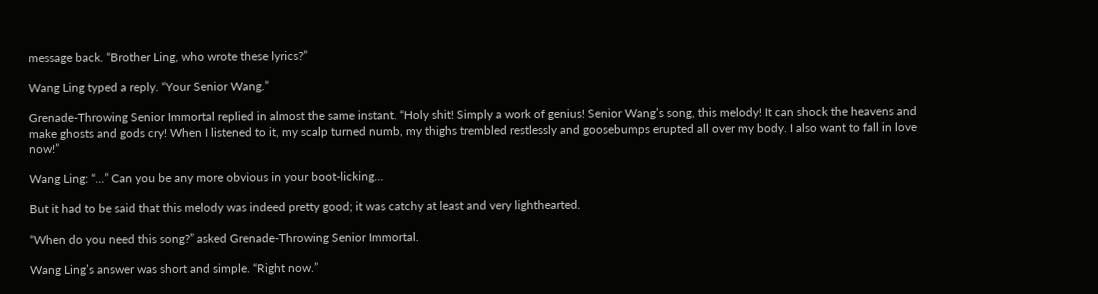message back. “Brother Ling, who wrote these lyrics?”

Wang Ling typed a reply. “Your Senior Wang.”

Grenade-Throwing Senior Immortal replied in almost the same instant. “Holy shit! Simply a work of genius! Senior Wang’s song, this melody! It can shock the heavens and make ghosts and gods cry! When I listened to it, my scalp turned numb, my thighs trembled restlessly and goosebumps erupted all over my body. I also want to fall in love now!”

Wang Ling: “…” Can you be any more obvious in your boot-licking…

But it had to be said that this melody was indeed pretty good; it was catchy at least and very lighthearted.

“When do you need this song?” asked Grenade-Throwing Senior Immortal.

Wang Ling’s answer was short and simple. “Right now.”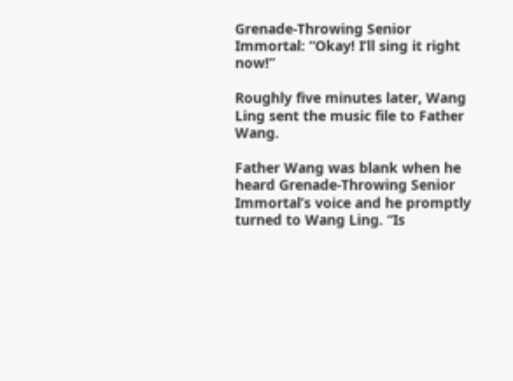Grenade-Throwing Senior Immortal: “Okay! I’ll sing it right now!”

Roughly five minutes later, Wang Ling sent the music file to Father Wang.

Father Wang was blank when he heard Grenade-Throwing Senior Immortal’s voice and he promptly turned to Wang Ling. “Is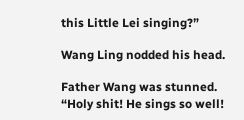this Little Lei singing?”

Wang Ling nodded his head.

Father Wang was stunned. “Holy shit! He sings so well!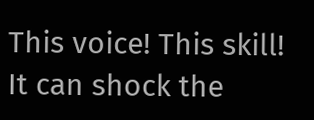This voice! This skill! It can shock the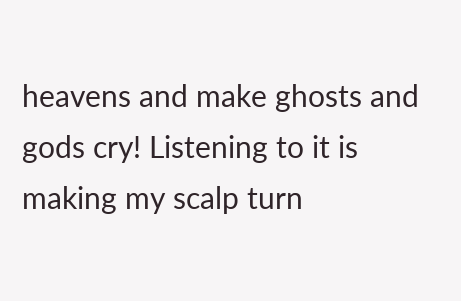heavens and make ghosts and gods cry! Listening to it is making my scalp turn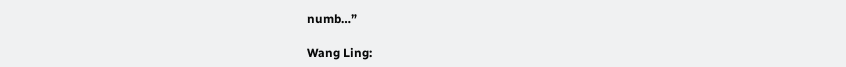numb…”

Wang Ling: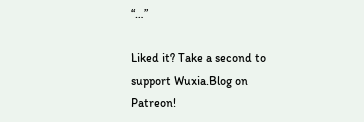“…”

Liked it? Take a second to support Wuxia.Blog on Patreon!